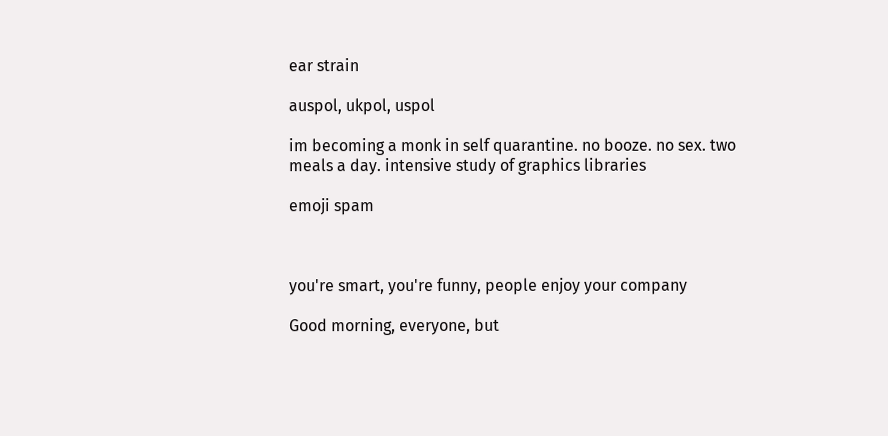ear strain

auspol, ukpol, uspol

im becoming a monk in self quarantine. no booze. no sex. two meals a day. intensive study of graphics libraries

emoji spam



you're smart, you're funny, people enjoy your company

Good morning, everyone, but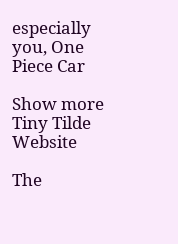especially you, One Piece Car

Show more
Tiny Tilde Website

The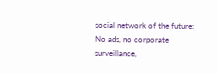social network of the future: No ads, no corporate surveillance,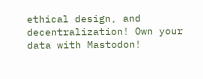ethical design, and decentralization! Own your data with Mastodon!